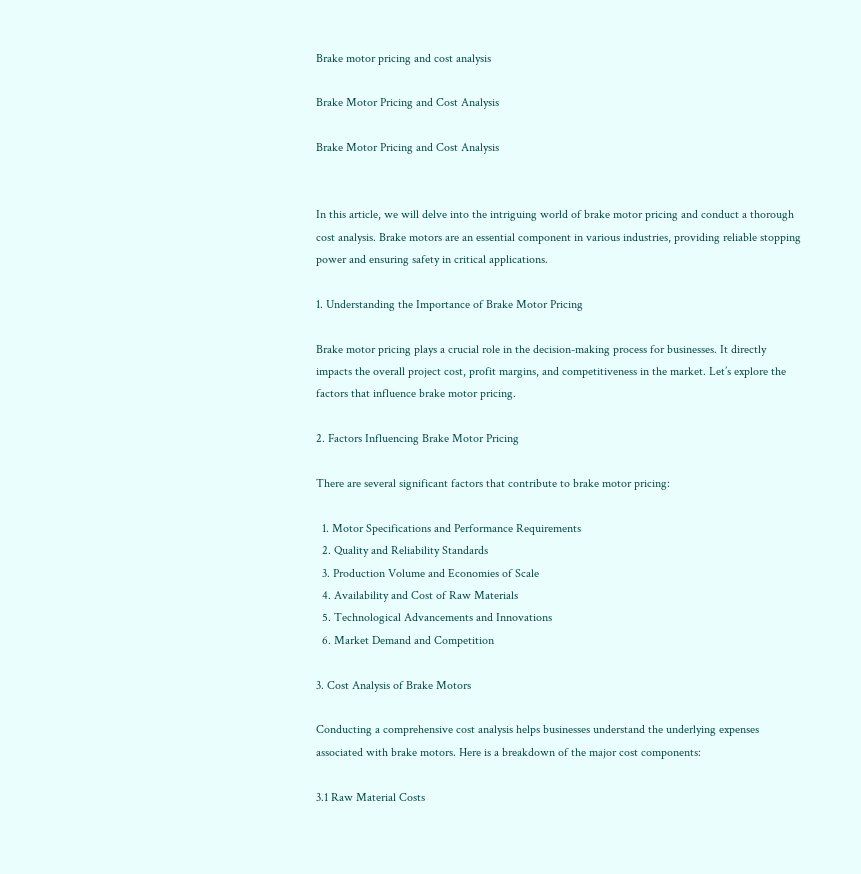Brake motor pricing and cost analysis

Brake Motor Pricing and Cost Analysis

Brake Motor Pricing and Cost Analysis


In this article, we will delve into the intriguing world of brake motor pricing and conduct a thorough cost analysis. Brake motors are an essential component in various industries, providing reliable stopping power and ensuring safety in critical applications.

1. Understanding the Importance of Brake Motor Pricing

Brake motor pricing plays a crucial role in the decision-making process for businesses. It directly impacts the overall project cost, profit margins, and competitiveness in the market. Let’s explore the factors that influence brake motor pricing.

2. Factors Influencing Brake Motor Pricing

There are several significant factors that contribute to brake motor pricing:

  1. Motor Specifications and Performance Requirements
  2. Quality and Reliability Standards
  3. Production Volume and Economies of Scale
  4. Availability and Cost of Raw Materials
  5. Technological Advancements and Innovations
  6. Market Demand and Competition

3. Cost Analysis of Brake Motors

Conducting a comprehensive cost analysis helps businesses understand the underlying expenses associated with brake motors. Here is a breakdown of the major cost components:

3.1 Raw Material Costs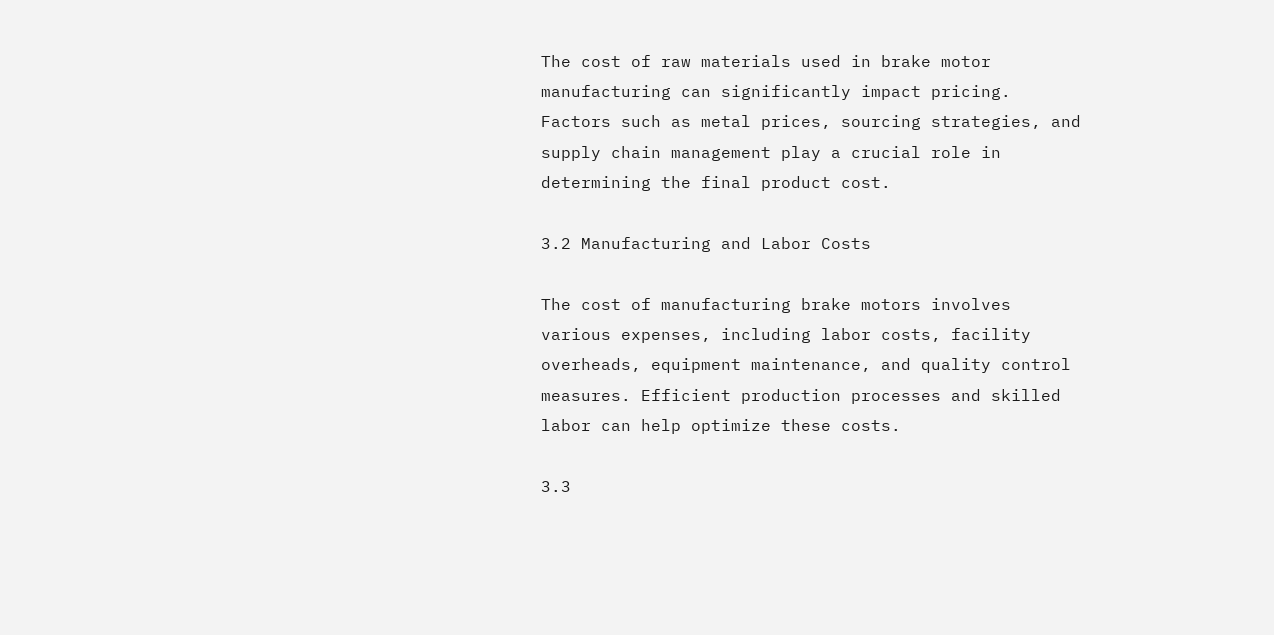The cost of raw materials used in brake motor manufacturing can significantly impact pricing. Factors such as metal prices, sourcing strategies, and supply chain management play a crucial role in determining the final product cost.

3.2 Manufacturing and Labor Costs

The cost of manufacturing brake motors involves various expenses, including labor costs, facility overheads, equipment maintenance, and quality control measures. Efficient production processes and skilled labor can help optimize these costs.

3.3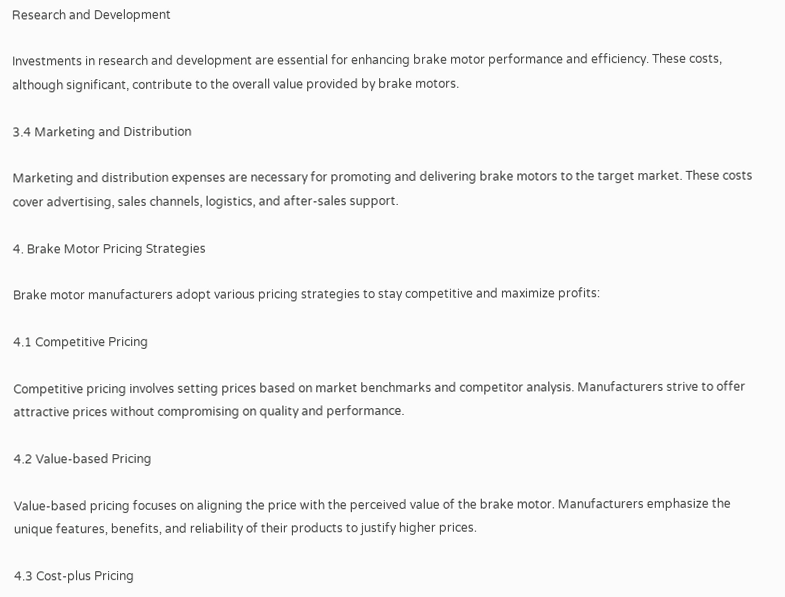Research and Development

Investments in research and development are essential for enhancing brake motor performance and efficiency. These costs, although significant, contribute to the overall value provided by brake motors.

3.4 Marketing and Distribution

Marketing and distribution expenses are necessary for promoting and delivering brake motors to the target market. These costs cover advertising, sales channels, logistics, and after-sales support.

4. Brake Motor Pricing Strategies

Brake motor manufacturers adopt various pricing strategies to stay competitive and maximize profits:

4.1 Competitive Pricing

Competitive pricing involves setting prices based on market benchmarks and competitor analysis. Manufacturers strive to offer attractive prices without compromising on quality and performance.

4.2 Value-based Pricing

Value-based pricing focuses on aligning the price with the perceived value of the brake motor. Manufacturers emphasize the unique features, benefits, and reliability of their products to justify higher prices.

4.3 Cost-plus Pricing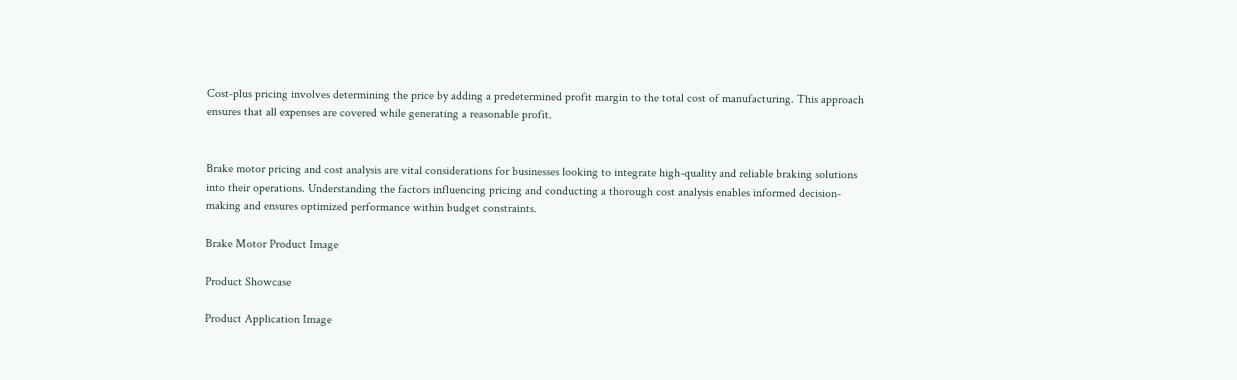Cost-plus pricing involves determining the price by adding a predetermined profit margin to the total cost of manufacturing. This approach ensures that all expenses are covered while generating a reasonable profit.


Brake motor pricing and cost analysis are vital considerations for businesses looking to integrate high-quality and reliable braking solutions into their operations. Understanding the factors influencing pricing and conducting a thorough cost analysis enables informed decision-making and ensures optimized performance within budget constraints.

Brake Motor Product Image

Product Showcase

Product Application Image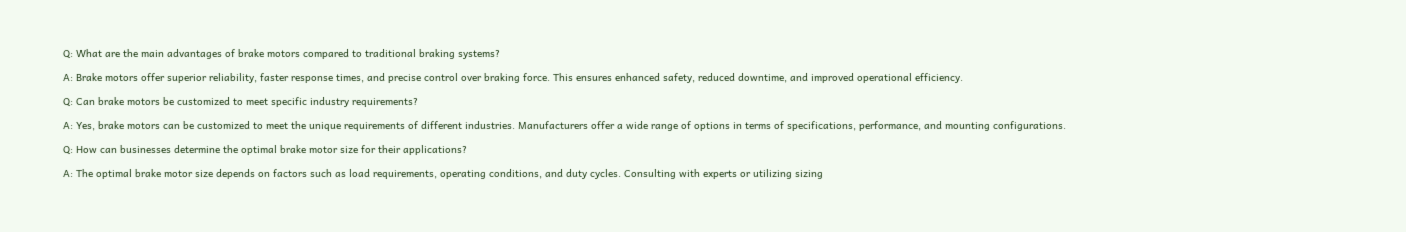Q: What are the main advantages of brake motors compared to traditional braking systems?

A: Brake motors offer superior reliability, faster response times, and precise control over braking force. This ensures enhanced safety, reduced downtime, and improved operational efficiency.

Q: Can brake motors be customized to meet specific industry requirements?

A: Yes, brake motors can be customized to meet the unique requirements of different industries. Manufacturers offer a wide range of options in terms of specifications, performance, and mounting configurations.

Q: How can businesses determine the optimal brake motor size for their applications?

A: The optimal brake motor size depends on factors such as load requirements, operating conditions, and duty cycles. Consulting with experts or utilizing sizing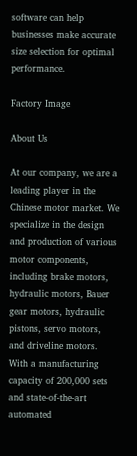software can help businesses make accurate size selection for optimal performance.

Factory Image

About Us

At our company, we are a leading player in the Chinese motor market. We specialize in the design and production of various motor components, including brake motors, hydraulic motors, Bauer gear motors, hydraulic pistons, servo motors, and driveline motors. With a manufacturing capacity of 200,000 sets and state-of-the-art automated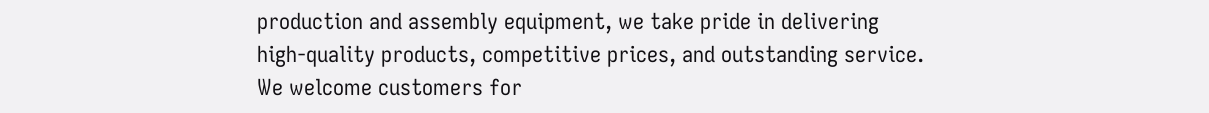production and assembly equipment, we take pride in delivering high-quality products, competitive prices, and outstanding service. We welcome customers for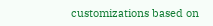customizations based on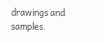drawings and samples.